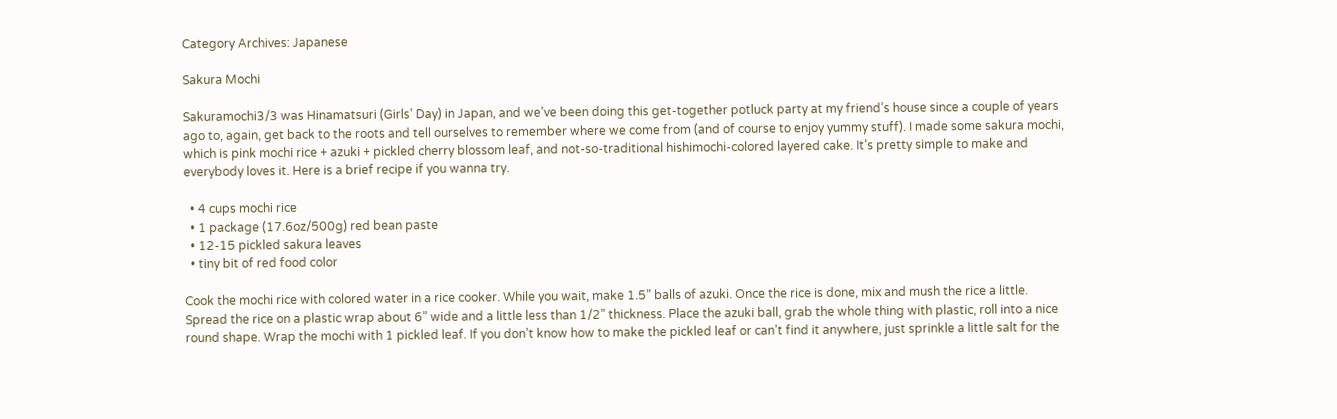Category Archives: Japanese

Sakura Mochi

Sakuramochi3/3 was Hinamatsuri (Girls’ Day) in Japan, and we’ve been doing this get-together potluck party at my friend’s house since a couple of years ago to, again, get back to the roots and tell ourselves to remember where we come from (and of course to enjoy yummy stuff). I made some sakura mochi, which is pink mochi rice + azuki + pickled cherry blossom leaf, and not-so-traditional hishimochi-colored layered cake. It’s pretty simple to make and everybody loves it. Here is a brief recipe if you wanna try.

  • 4 cups mochi rice
  • 1 package (17.6oz/500g) red bean paste
  • 12-15 pickled sakura leaves
  • tiny bit of red food color

Cook the mochi rice with colored water in a rice cooker. While you wait, make 1.5” balls of azuki. Once the rice is done, mix and mush the rice a little. Spread the rice on a plastic wrap about 6” wide and a little less than 1/2” thickness. Place the azuki ball, grab the whole thing with plastic, roll into a nice round shape. Wrap the mochi with 1 pickled leaf. If you don’t know how to make the pickled leaf or can’t find it anywhere, just sprinkle a little salt for the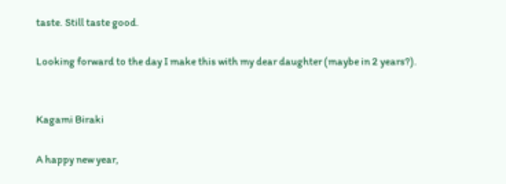taste. Still taste good.

Looking forward to the day I make this with my dear daughter (maybe in 2 years?).


Kagami Biraki

A happy new year,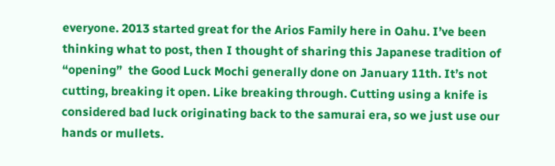everyone. 2013 started great for the Arios Family here in Oahu. I’ve been thinking what to post, then I thought of sharing this Japanese tradition of “opening”  the Good Luck Mochi generally done on January 11th. It’s not cutting, breaking it open. Like breaking through. Cutting using a knife is considered bad luck originating back to the samurai era, so we just use our hands or mullets.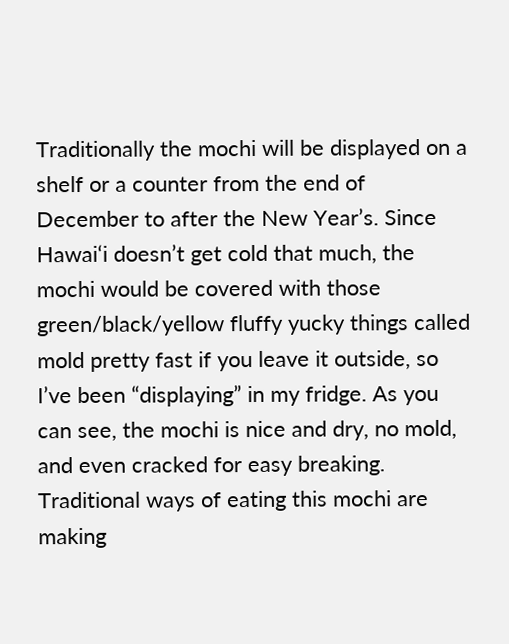Traditionally the mochi will be displayed on a shelf or a counter from the end of December to after the New Year’s. Since Hawai‘i doesn’t get cold that much, the mochi would be covered with those green/black/yellow fluffy yucky things called mold pretty fast if you leave it outside, so I’ve been “displaying” in my fridge. As you can see, the mochi is nice and dry, no mold, and even cracked for easy breaking. Traditional ways of eating this mochi are making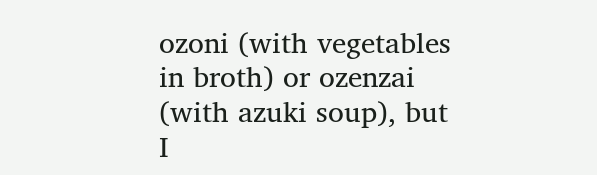ozoni (with vegetables in broth) or ozenzai (with azuki soup), but I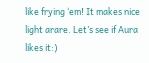like frying ‘em! It makes nice light arare. Let’s see if Aura likes it:)